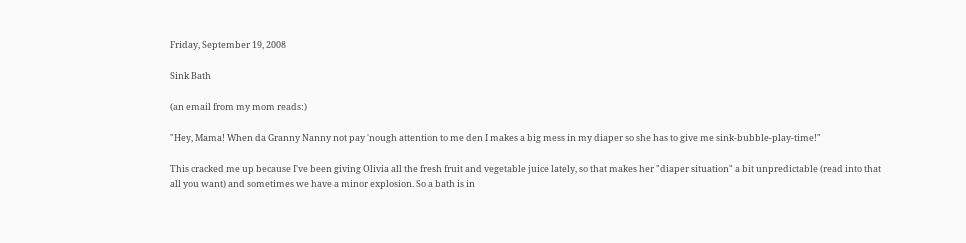Friday, September 19, 2008

Sink Bath

(an email from my mom reads:)

"Hey, Mama! When da Granny Nanny not pay 'nough attention to me den I makes a big mess in my diaper so she has to give me sink-bubble-play-time!"

This cracked me up because I've been giving Olivia all the fresh fruit and vegetable juice lately, so that makes her "diaper situation" a bit unpredictable (read into that all you want) and sometimes we have a minor explosion. So a bath is in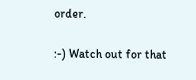order.

:-) Watch out for that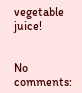vegetable juice!


No comments: